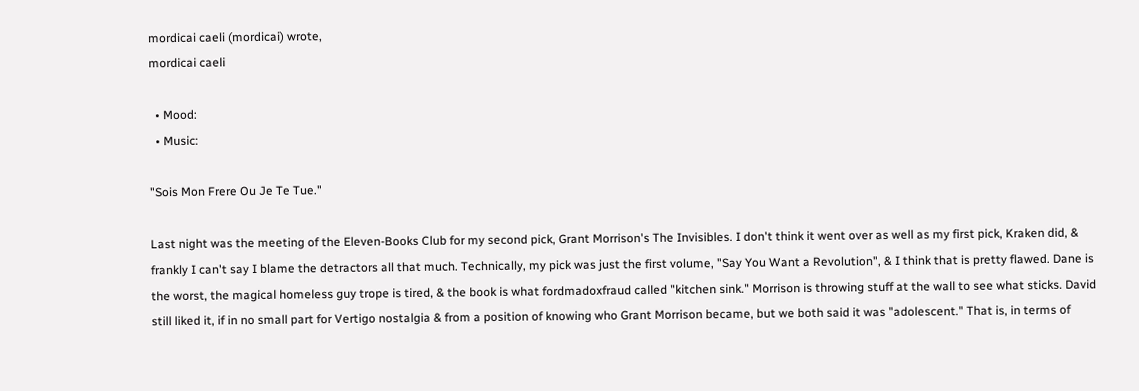mordicai caeli (mordicai) wrote,
mordicai caeli

  • Mood:
  • Music:

"Sois Mon Frere Ou Je Te Tue."

Last night was the meeting of the Eleven-Books Club for my second pick, Grant Morrison's The Invisibles. I don't think it went over as well as my first pick, Kraken did, & frankly I can't say I blame the detractors all that much. Technically, my pick was just the first volume, "Say You Want a Revolution", & I think that is pretty flawed. Dane is the worst, the magical homeless guy trope is tired, & the book is what fordmadoxfraud called "kitchen sink." Morrison is throwing stuff at the wall to see what sticks. David still liked it, if in no small part for Vertigo nostalgia & from a position of knowing who Grant Morrison became, but we both said it was "adolescent." That is, in terms of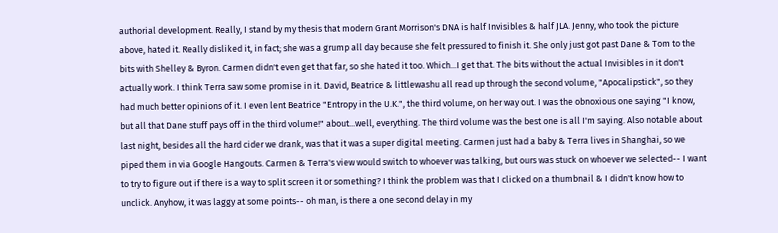authorial development. Really, I stand by my thesis that modern Grant Morrison's DNA is half Invisibles & half JLA. Jenny, who took the picture above, hated it. Really disliked it, in fact; she was a grump all day because she felt pressured to finish it. She only just got past Dane & Tom to the bits with Shelley & Byron. Carmen didn't even get that far, so she hated it too. Which...I get that. The bits without the actual Invisibles in it don't actually work. I think Terra saw some promise in it. David, Beatrice & littlewashu all read up through the second volume, "Apocalipstick", so they had much better opinions of it. I even lent Beatrice "Entropy in the U.K.", the third volume, on her way out. I was the obnoxious one saying "I know, but all that Dane stuff pays off in the third volume!" about...well, everything. The third volume was the best one is all I'm saying. Also notable about last night, besides all the hard cider we drank, was that it was a super digital meeting. Carmen just had a baby & Terra lives in Shanghai, so we piped them in via Google Hangouts. Carmen & Terra's view would switch to whoever was talking, but ours was stuck on whoever we selected-- I want to try to figure out if there is a way to split screen it or something? I think the problem was that I clicked on a thumbnail & I didn't know how to unclick. Anyhow, it was laggy at some points-- oh man, is there a one second delay in my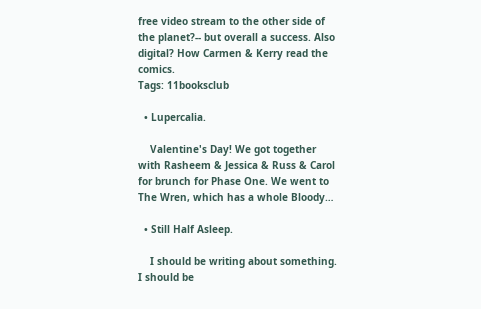free video stream to the other side of the planet?-- but overall a success. Also digital? How Carmen & Kerry read the comics.
Tags: 11booksclub

  • Lupercalia.

    Valentine's Day! We got together with Rasheem & Jessica & Russ & Carol for brunch for Phase One. We went to The Wren, which has a whole Bloody…

  • Still Half Asleep.

    I should be writing about something. I should be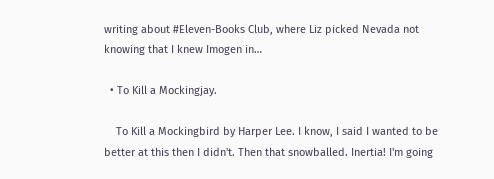writing about #Eleven-Books Club, where Liz picked Nevada not knowing that I knew Imogen in…

  • To Kill a Mockingjay.

    To Kill a Mockingbird by Harper Lee. I know, I said I wanted to be better at this then I didn't. Then that snowballed. Inertia! I'm going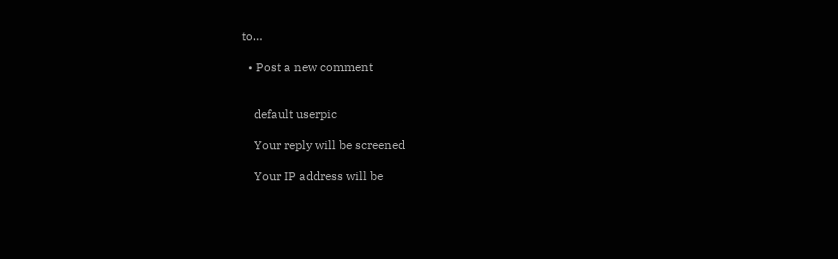to…

  • Post a new comment


    default userpic

    Your reply will be screened

    Your IP address will be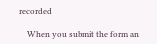recorded

    When you submit the form an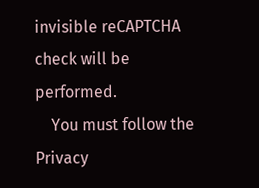invisible reCAPTCHA check will be performed.
    You must follow the Privacy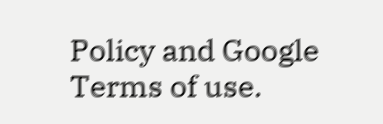Policy and Google Terms of use.